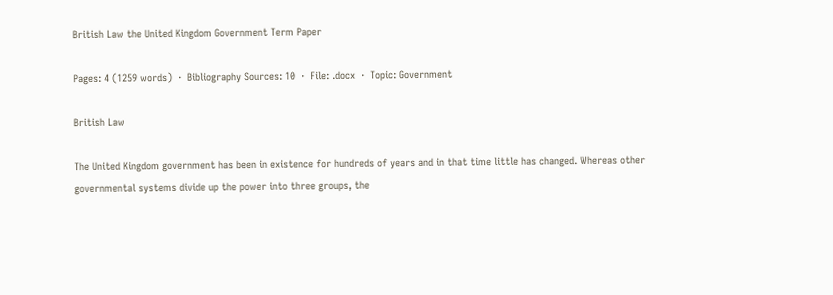British Law the United Kingdom Government Term Paper

Pages: 4 (1259 words)  ·  Bibliography Sources: 10  ·  File: .docx  ·  Topic: Government

British Law

The United Kingdom government has been in existence for hundreds of years and in that time little has changed. Whereas other governmental systems divide up the power into three groups, the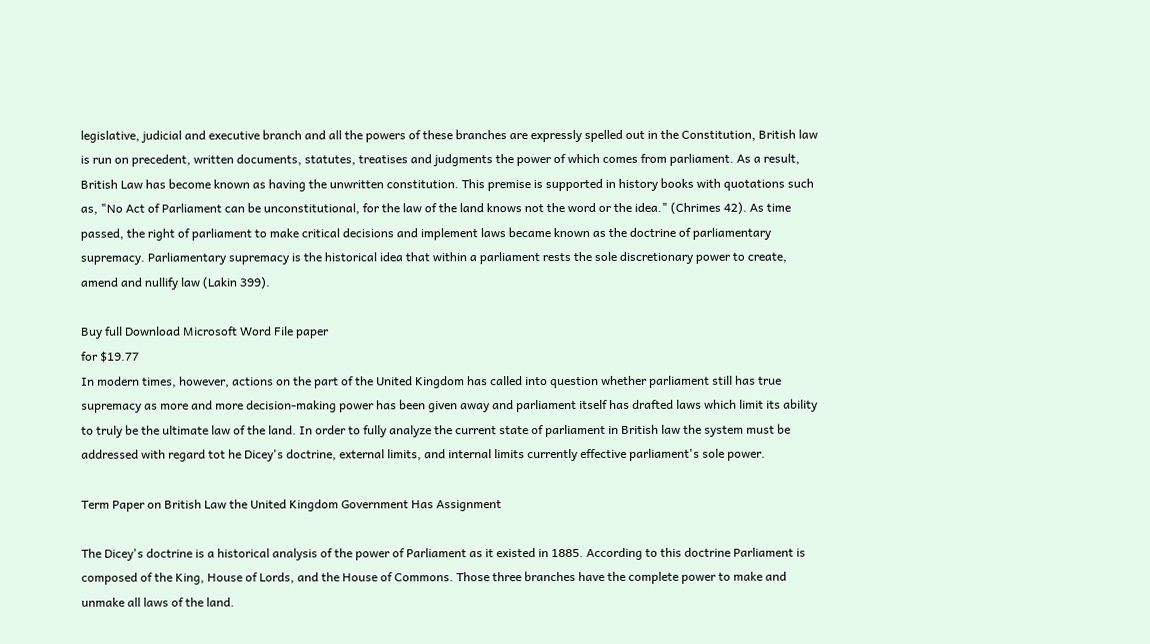legislative, judicial and executive branch and all the powers of these branches are expressly spelled out in the Constitution, British law is run on precedent, written documents, statutes, treatises and judgments the power of which comes from parliament. As a result, British Law has become known as having the unwritten constitution. This premise is supported in history books with quotations such as, "No Act of Parliament can be unconstitutional, for the law of the land knows not the word or the idea." (Chrimes 42). As time passed, the right of parliament to make critical decisions and implement laws became known as the doctrine of parliamentary supremacy. Parliamentary supremacy is the historical idea that within a parliament rests the sole discretionary power to create, amend and nullify law (Lakin 399).

Buy full Download Microsoft Word File paper
for $19.77
In modern times, however, actions on the part of the United Kingdom has called into question whether parliament still has true supremacy as more and more decision-making power has been given away and parliament itself has drafted laws which limit its ability to truly be the ultimate law of the land. In order to fully analyze the current state of parliament in British law the system must be addressed with regard tot he Dicey's doctrine, external limits, and internal limits currently effective parliament's sole power.

Term Paper on British Law the United Kingdom Government Has Assignment

The Dicey's doctrine is a historical analysis of the power of Parliament as it existed in 1885. According to this doctrine Parliament is composed of the King, House of Lords, and the House of Commons. Those three branches have the complete power to make and unmake all laws of the land.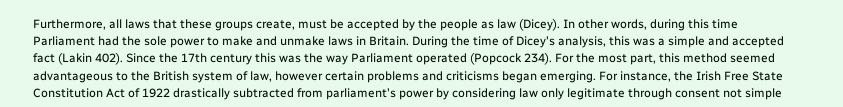Furthermore, all laws that these groups create, must be accepted by the people as law (Dicey). In other words, during this time Parliament had the sole power to make and unmake laws in Britain. During the time of Dicey's analysis, this was a simple and accepted fact (Lakin 402). Since the 17th century this was the way Parliament operated (Popcock 234). For the most part, this method seemed advantageous to the British system of law, however certain problems and criticisms began emerging. For instance, the Irish Free State Constitution Act of 1922 drastically subtracted from parliament's power by considering law only legitimate through consent not simple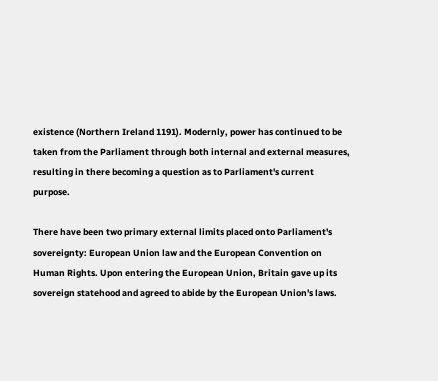existence (Northern Ireland 1191). Modernly, power has continued to be taken from the Parliament through both internal and external measures, resulting in there becoming a question as to Parliament's current purpose.

There have been two primary external limits placed onto Parliament's sovereignty: European Union law and the European Convention on Human Rights. Upon entering the European Union, Britain gave up its sovereign statehood and agreed to abide by the European Union's laws.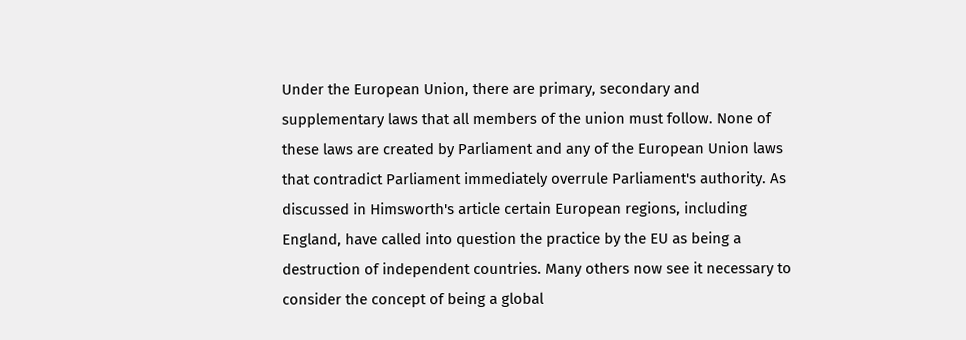Under the European Union, there are primary, secondary and supplementary laws that all members of the union must follow. None of these laws are created by Parliament and any of the European Union laws that contradict Parliament immediately overrule Parliament's authority. As discussed in Himsworth's article certain European regions, including England, have called into question the practice by the EU as being a destruction of independent countries. Many others now see it necessary to consider the concept of being a global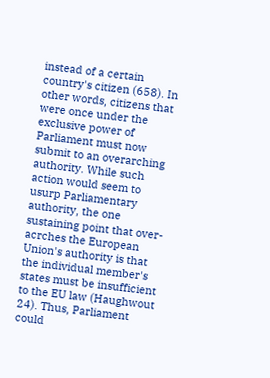instead of a certain country's citizen (658). In other words, citizens that were once under the exclusive power of Parliament must now submit to an overarching authority. While such action would seem to usurp Parliamentary authority, the one sustaining point that over-acrches the European Union's authority is that the individual member's states must be insufficient to the EU law (Haughwout 24). Thus, Parliament could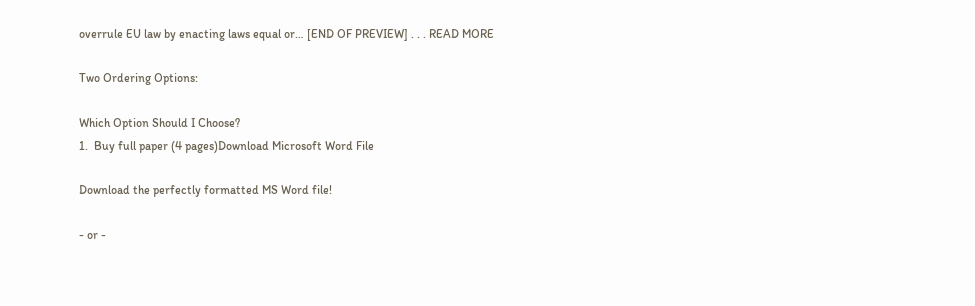overrule EU law by enacting laws equal or… [END OF PREVIEW] . . . READ MORE

Two Ordering Options:

Which Option Should I Choose?
1.  Buy full paper (4 pages)Download Microsoft Word File

Download the perfectly formatted MS Word file!

- or -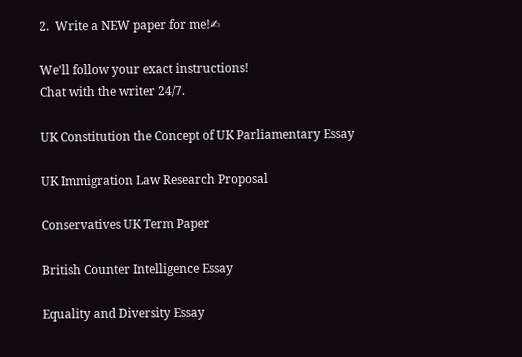2.  Write a NEW paper for me!✍

We'll follow your exact instructions!
Chat with the writer 24/7.

UK Constitution the Concept of UK Parliamentary Essay

UK Immigration Law Research Proposal

Conservatives UK Term Paper

British Counter Intelligence Essay

Equality and Diversity Essay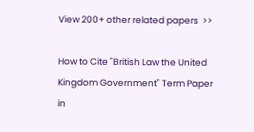View 200+ other related papers  >>

How to Cite "British Law the United Kingdom Government" Term Paper in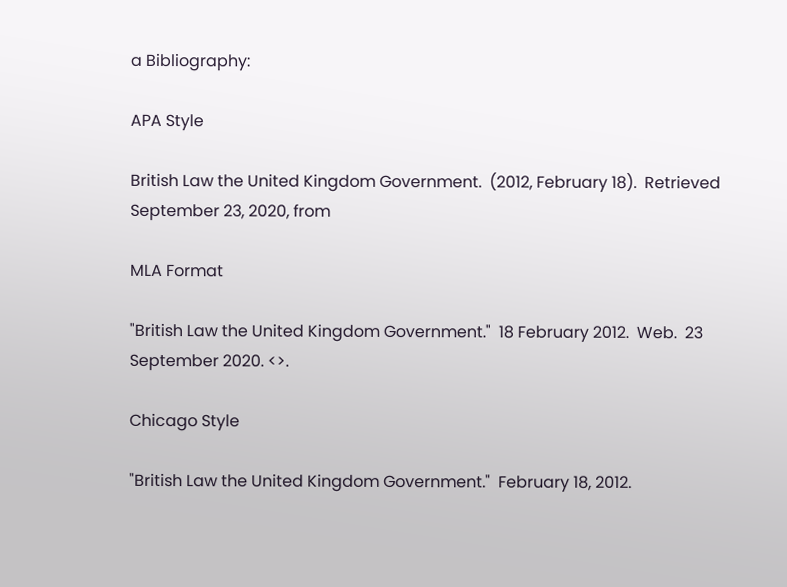a Bibliography:

APA Style

British Law the United Kingdom Government.  (2012, February 18).  Retrieved September 23, 2020, from

MLA Format

"British Law the United Kingdom Government."  18 February 2012.  Web.  23 September 2020. <>.

Chicago Style

"British Law the United Kingdom Government."  February 18, 2012.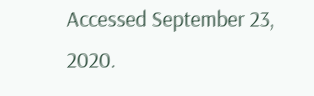Accessed September 23, 2020.